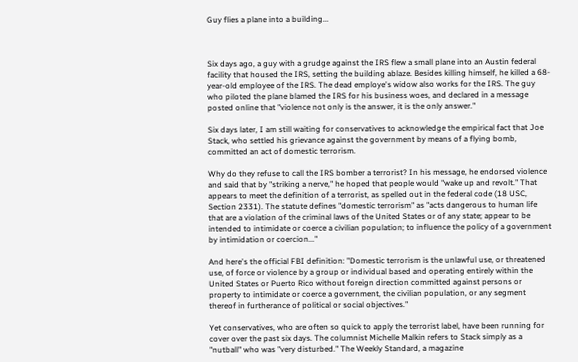Guy flies a plane into a building...



Six days ago, a guy with a grudge against the IRS flew a small plane into an Austin federal facility that housed the IRS, setting the building ablaze. Besides killing himself, he killed a 68-year-old employee of the IRS. The dead employe's widow also works for the IRS. The guy who piloted the plane blamed the IRS for his business woes, and declared in a message posted online that "violence not only is the answer, it is the only answer."

Six days later, I am still waiting for conservatives to acknowledge the empirical fact that Joe Stack, who settled his grievance against the government by means of a flying bomb, committed an act of domestic terrorism.

Why do they refuse to call the IRS bomber a terrorist? In his message, he endorsed violence and said that by "striking a nerve," he hoped that people would "wake up and revolt." That appears to meet the definition of a terrorist, as spelled out in the federal code (18 USC, Section 2331). The statute defines "domestic terrorism" as "acts dangerous to human life that are a violation of the criminal laws of the United States or of any state; appear to be intended to intimidate or coerce a civilian population; to influence the policy of a government by intimidation or coercion..."

And here's the official FBI definition: "Domestic terrorism is the unlawful use, or threatened use, of force or violence by a group or individual based and operating entirely within the United States or Puerto Rico without foreign direction committed against persons or property to intimidate or coerce a government, the civilian population, or any segment thereof in furtherance of political or social objectives."

Yet conservatives, who are often so quick to apply the terrorist label, have been running for cover over the past six days. The columnist Michelle Malkin refers to Stack simply as a "nutball" who was "very disturbed." The Weekly Standard, a magazine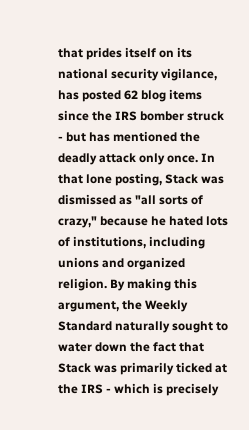that prides itself on its national security vigilance, has posted 62 blog items since the IRS bomber struck - but has mentioned the deadly attack only once. In that lone posting, Stack was dismissed as "all sorts of crazy," because he hated lots of institutions, including unions and organized religion. By making this argument, the Weekly Standard naturally sought to water down the fact that Stack was primarily ticked at the IRS - which is precisely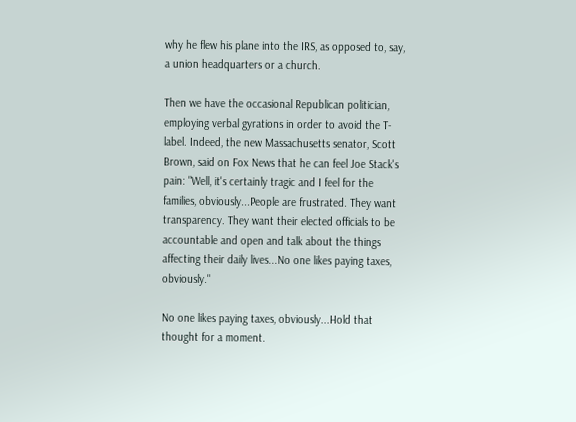why he flew his plane into the IRS, as opposed to, say, a union headquarters or a church.

Then we have the occasional Republican politician, employing verbal gyrations in order to avoid the T-label. Indeed, the new Massachusetts senator, Scott Brown, said on Fox News that he can feel Joe Stack's pain: "Well, it's certainly tragic and I feel for the families, obviously...People are frustrated. They want transparency. They want their elected officials to be accountable and open and talk about the things affecting their daily lives...No one likes paying taxes, obviously."

No one likes paying taxes, obviously...Hold that thought for a moment.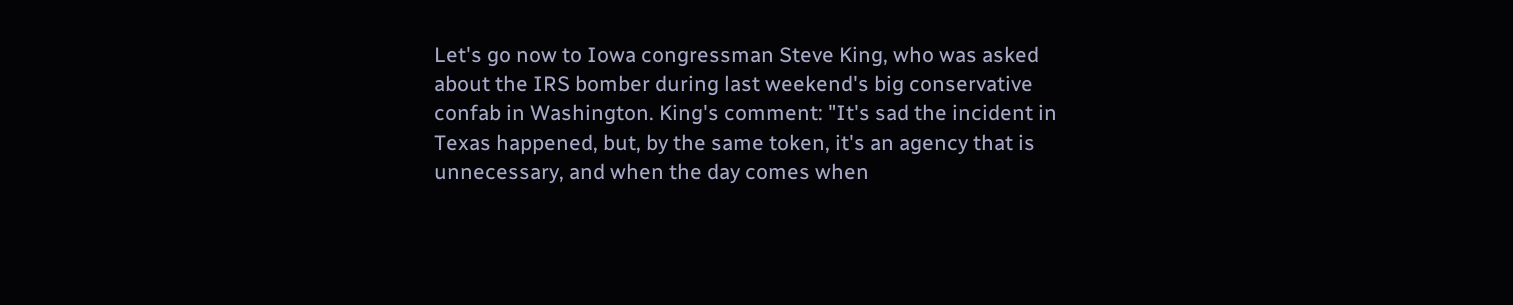Let's go now to Iowa congressman Steve King, who was asked about the IRS bomber during last weekend's big conservative confab in Washington. King's comment: "It's sad the incident in Texas happened, but, by the same token, it's an agency that is unnecessary, and when the day comes when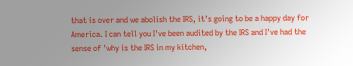that is over and we abolish the IRS, it's going to be a happy day for America. I can tell you I've been audited by the IRS and I've had the sense of 'why is the IRS in my kitchen,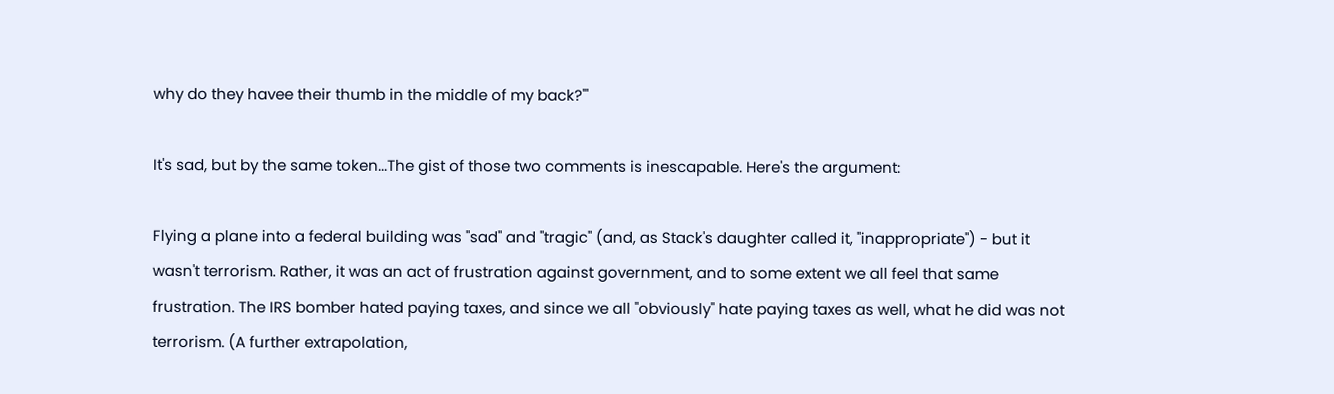why do they havee their thumb in the middle of my back?'"

It's sad, but by the same token...The gist of those two comments is inescapable. Here's the argument:

Flying a plane into a federal building was "sad" and "tragic" (and, as Stack's daughter called it, "inappropriate") - but it wasn't terrorism. Rather, it was an act of frustration against government, and to some extent we all feel that same frustration. The IRS bomber hated paying taxes, and since we all "obviously" hate paying taxes as well, what he did was not terrorism. (A further extrapolation,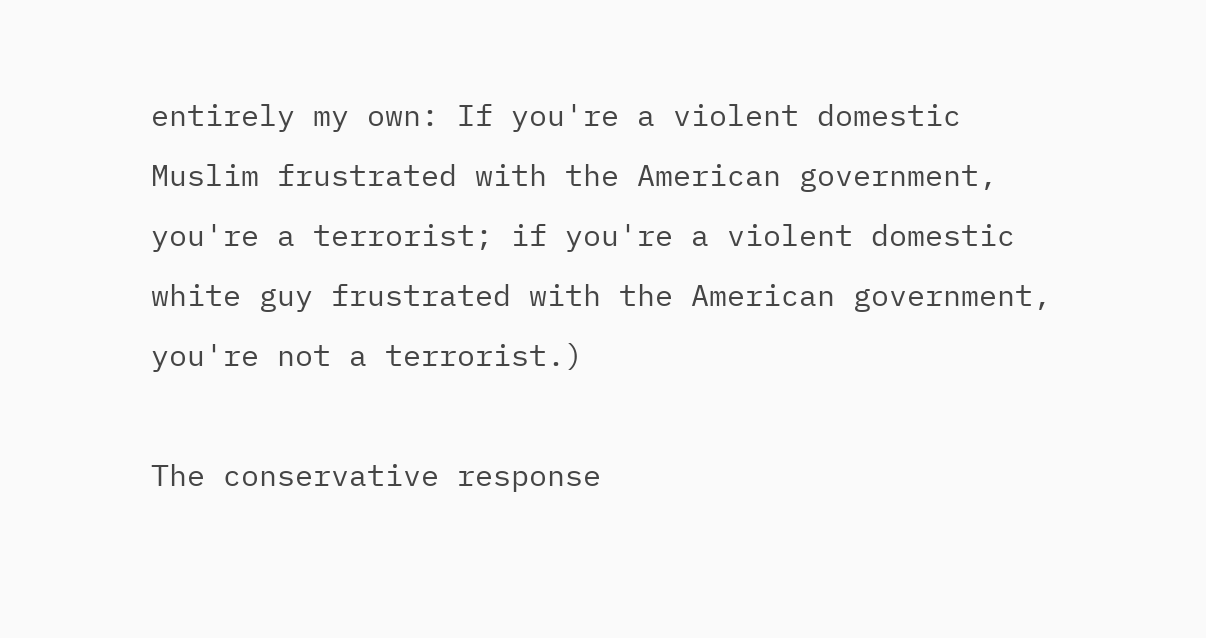entirely my own: If you're a violent domestic Muslim frustrated with the American government, you're a terrorist; if you're a violent domestic white guy frustrated with the American government, you're not a terrorist.)

The conservative response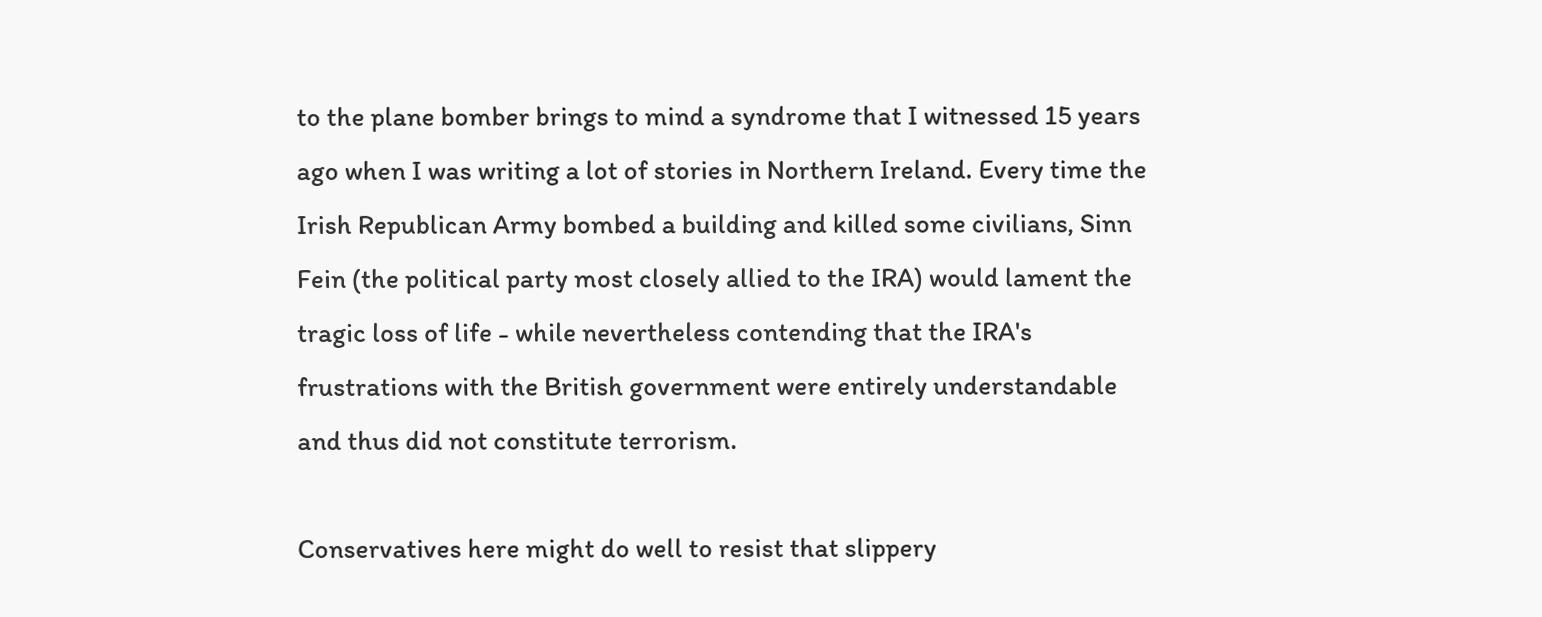to the plane bomber brings to mind a syndrome that I witnessed 15 years ago when I was writing a lot of stories in Northern Ireland. Every time the Irish Republican Army bombed a building and killed some civilians, Sinn Fein (the political party most closely allied to the IRA) would lament the tragic loss of life - while nevertheless contending that the IRA's frustrations with the British government were entirely understandable and thus did not constitute terrorism.

Conservatives here might do well to resist that slippery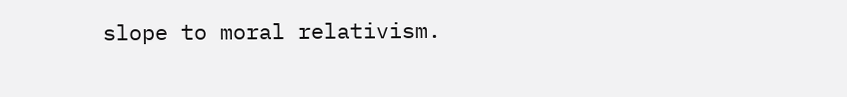slope to moral relativism.